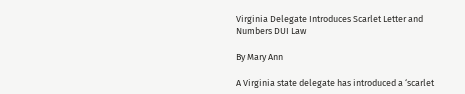Virginia Delegate Introduces Scarlet Letter and Numbers DUI Law

By Mary Ann

A Virginia state delegate has introduced a ‘scarlet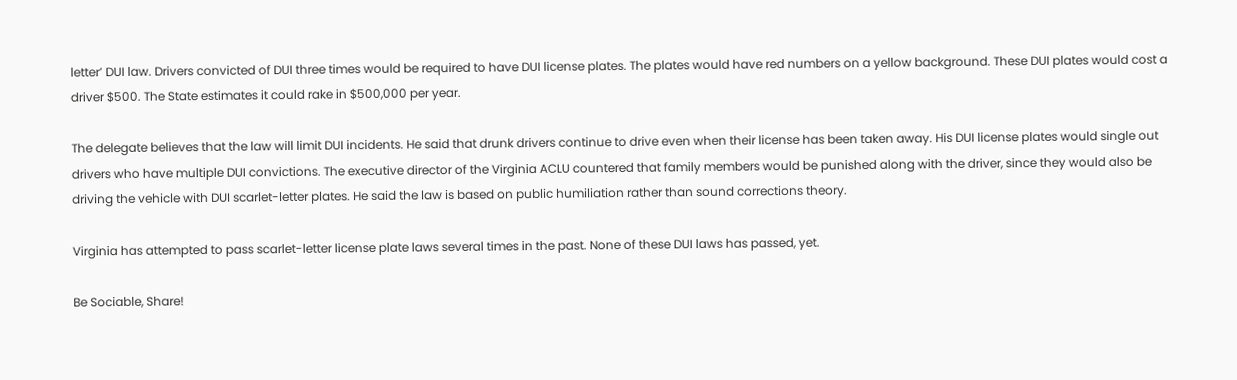letter’ DUI law. Drivers convicted of DUI three times would be required to have DUI license plates. The plates would have red numbers on a yellow background. These DUI plates would cost a driver $500. The State estimates it could rake in $500,000 per year.

The delegate believes that the law will limit DUI incidents. He said that drunk drivers continue to drive even when their license has been taken away. His DUI license plates would single out drivers who have multiple DUI convictions. The executive director of the Virginia ACLU countered that family members would be punished along with the driver, since they would also be driving the vehicle with DUI scarlet-letter plates. He said the law is based on public humiliation rather than sound corrections theory.

Virginia has attempted to pass scarlet-letter license plate laws several times in the past. None of these DUI laws has passed, yet.

Be Sociable, Share!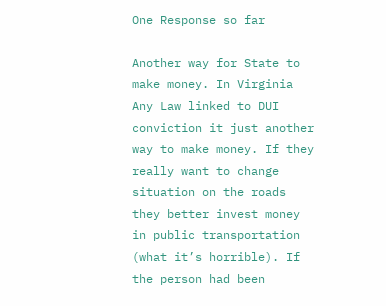One Response so far

Another way for State to make money. In Virginia Any Law linked to DUI conviction it just another way to make money. If they really want to change situation on the roads they better invest money in public transportation (what it’s horrible). If the person had been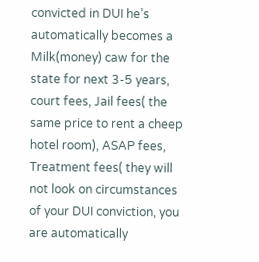convicted in DUI he’s automatically becomes a Milk(money) caw for the state for next 3-5 years, court fees, Jail fees( the same price to rent a cheep hotel room), ASAP fees, Treatment fees( they will not look on circumstances of your DUI conviction, you are automatically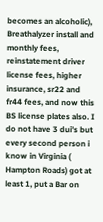becomes an alcoholic), Breathalyzer install and monthly fees, reinstatement driver license fees, higher insurance, sr22 and fr44 fees, and now this BS license plates also. I do not have 3 dui’s but every second person i know in Virginia ( Hampton Roads) got at least 1, put a Bar on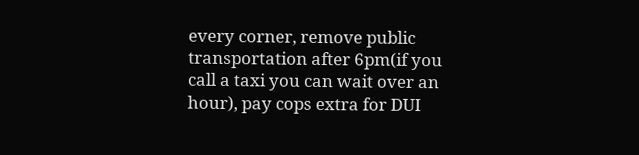every corner, remove public transportation after 6pm(if you call a taxi you can wait over an hour), pay cops extra for DUI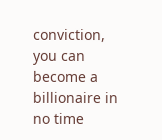conviction, you can become a billionaire in no time